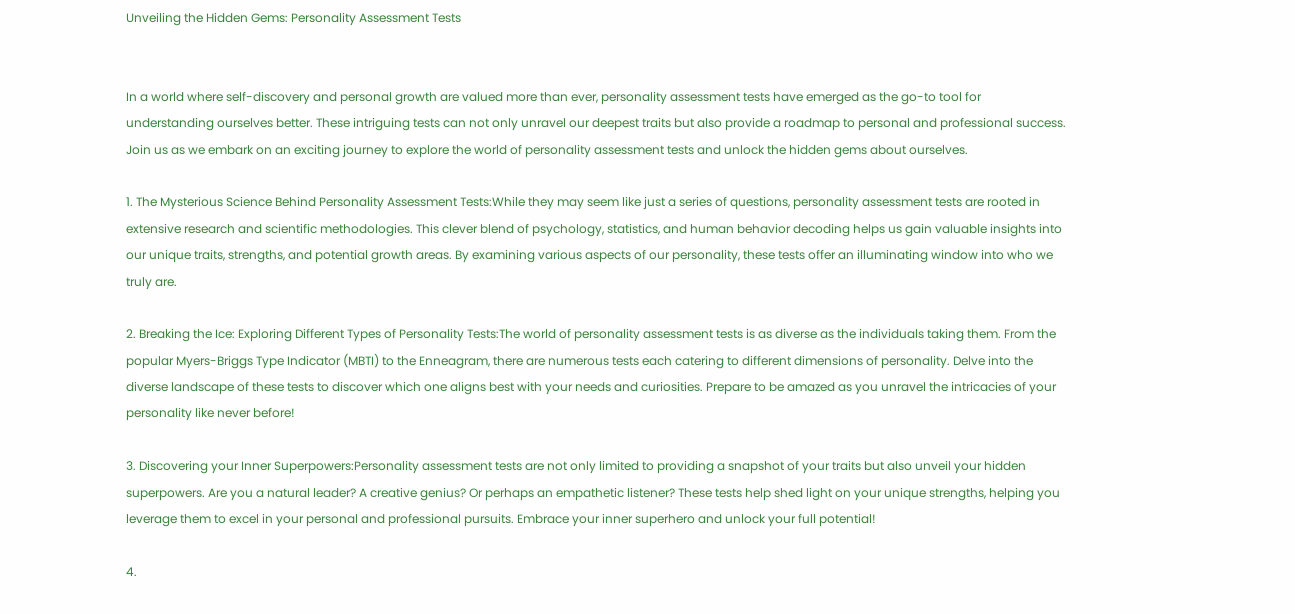Unveiling the Hidden Gems: Personality Assessment Tests


In a world where self-discovery and personal growth are valued more than ever, personality assessment tests have emerged as the go-to tool for understanding ourselves better. These intriguing tests can not only unravel our deepest traits but also provide a roadmap to personal and professional success. Join us as we embark on an exciting journey to explore the world of personality assessment tests and unlock the hidden gems about ourselves.

1. The Mysterious Science Behind Personality Assessment Tests:While they may seem like just a series of questions, personality assessment tests are rooted in extensive research and scientific methodologies. This clever blend of psychology, statistics, and human behavior decoding helps us gain valuable insights into our unique traits, strengths, and potential growth areas. By examining various aspects of our personality, these tests offer an illuminating window into who we truly are.

2. Breaking the Ice: Exploring Different Types of Personality Tests:The world of personality assessment tests is as diverse as the individuals taking them. From the popular Myers-Briggs Type Indicator (MBTI) to the Enneagram, there are numerous tests each catering to different dimensions of personality. Delve into the diverse landscape of these tests to discover which one aligns best with your needs and curiosities. Prepare to be amazed as you unravel the intricacies of your personality like never before!

3. Discovering your Inner Superpowers:Personality assessment tests are not only limited to providing a snapshot of your traits but also unveil your hidden superpowers. Are you a natural leader? A creative genius? Or perhaps an empathetic listener? These tests help shed light on your unique strengths, helping you leverage them to excel in your personal and professional pursuits. Embrace your inner superhero and unlock your full potential!

4.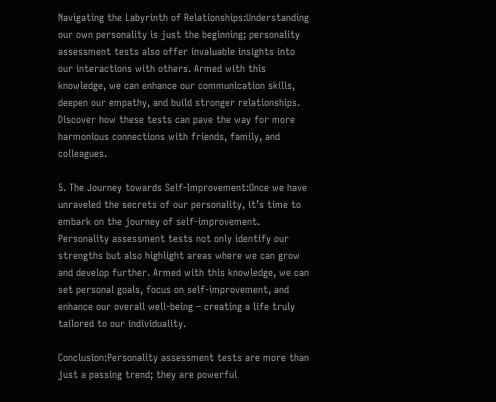Navigating the Labyrinth of Relationships:Understanding our own personality is just the beginning; personality assessment tests also offer invaluable insights into our interactions with others. Armed with this knowledge, we can enhance our communication skills, deepen our empathy, and build stronger relationships. Discover how these tests can pave the way for more harmonious connections with friends, family, and colleagues.

5. The Journey towards Self-Improvement:Once we have unraveled the secrets of our personality, it’s time to embark on the journey of self-improvement. Personality assessment tests not only identify our strengths but also highlight areas where we can grow and develop further. Armed with this knowledge, we can set personal goals, focus on self-improvement, and enhance our overall well-being – creating a life truly tailored to our individuality.

Conclusion:Personality assessment tests are more than just a passing trend; they are powerful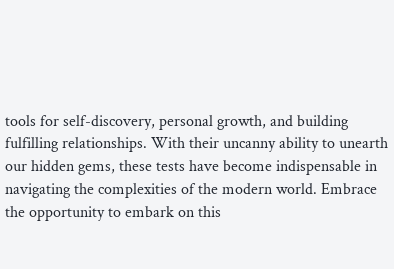tools for self-discovery, personal growth, and building fulfilling relationships. With their uncanny ability to unearth our hidden gems, these tests have become indispensable in navigating the complexities of the modern world. Embrace the opportunity to embark on this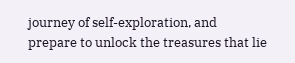journey of self-exploration, and prepare to unlock the treasures that lie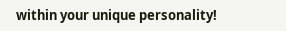within your unique personality!